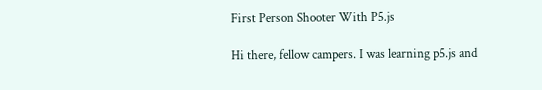First Person Shooter With P5.js

Hi there, fellow campers. I was learning p5.js and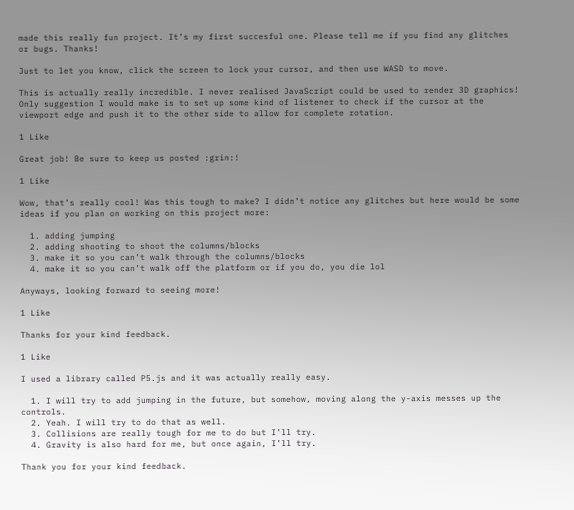made this really fun project. It’s my first succesful one. Please tell me if you find any glitches or bugs. Thanks!

Just to let you know, click the screen to lock your cursor, and then use WASD to move.

This is actually really incredible. I never realised JavaScript could be used to render 3D graphics!
Only suggestion I would make is to set up some kind of listener to check if the cursor at the viewport edge and push it to the other side to allow for complete rotation.

1 Like

Great job! Be sure to keep us posted :grin:!

1 Like

Wow, that’s really cool! Was this tough to make? I didn’t notice any glitches but here would be some ideas if you plan on working on this project more:

  1. adding jumping
  2. adding shooting to shoot the columns/blocks
  3. make it so you can’t walk through the columns/blocks
  4. make it so you can’t walk off the platform or if you do, you die lol

Anyways, looking forward to seeing more!

1 Like

Thanks for your kind feedback.

1 Like

I used a library called P5.js and it was actually really easy.

  1. I will try to add jumping in the future, but somehow, moving along the y-axis messes up the controls.
  2. Yeah. I will try to do that as well.
  3. Collisions are really tough for me to do but I’ll try.
  4. Gravity is also hard for me, but once again, I’ll try.

Thank you for your kind feedback.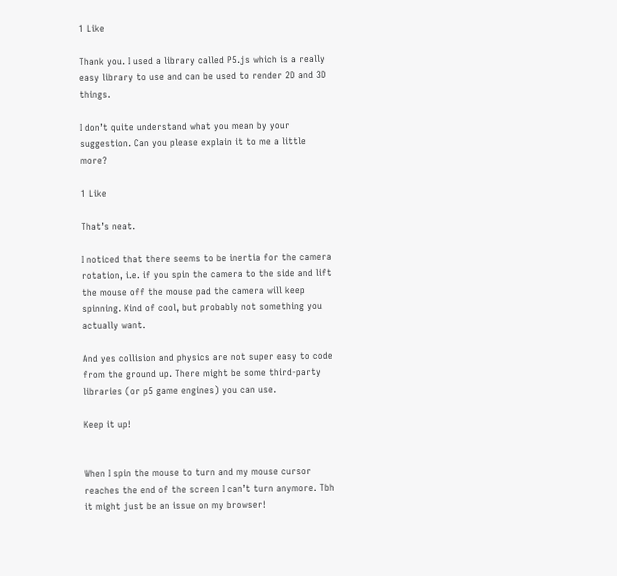1 Like

Thank you. I used a library called P5.js which is a really easy library to use and can be used to render 2D and 3D things.

I don’t quite understand what you mean by your suggestion. Can you please explain it to me a little more?

1 Like

That’s neat.

I noticed that there seems to be inertia for the camera rotation, i.e. if you spin the camera to the side and lift the mouse off the mouse pad the camera will keep spinning. Kind of cool, but probably not something you actually want.

And yes collision and physics are not super easy to code from the ground up. There might be some third-party libraries (or p5 game engines) you can use.

Keep it up!


When I spin the mouse to turn and my mouse cursor reaches the end of the screen I can’t turn anymore. Tbh it might just be an issue on my browser!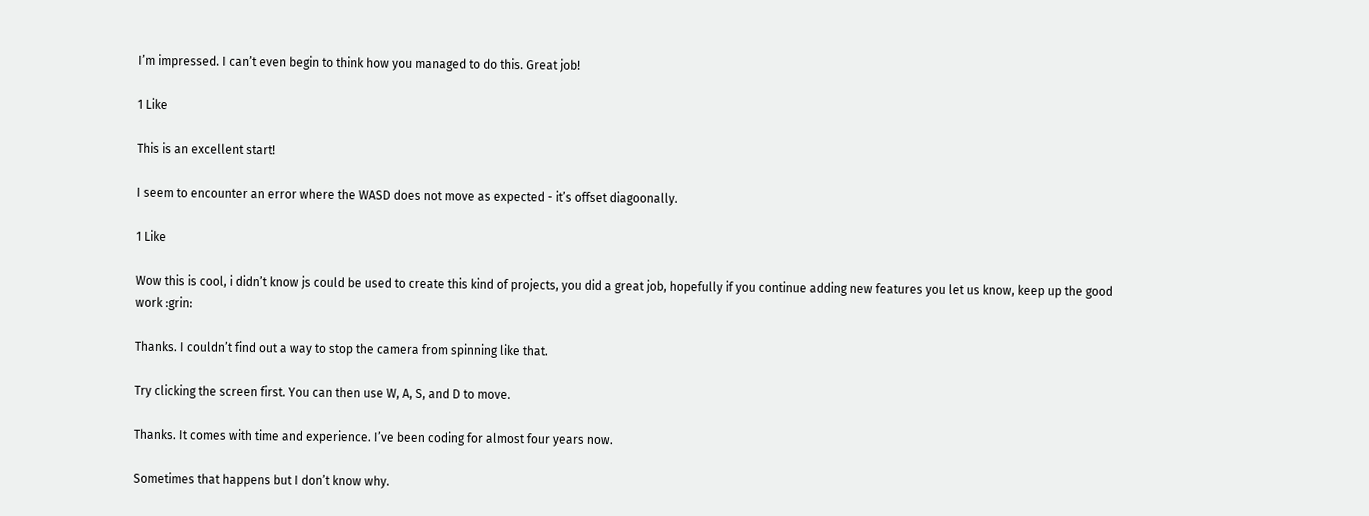I’m impressed. I can’t even begin to think how you managed to do this. Great job!

1 Like

This is an excellent start!

I seem to encounter an error where the WASD does not move as expected - it’s offset diagoonally.

1 Like

Wow this is cool, i didn’t know js could be used to create this kind of projects, you did a great job, hopefully if you continue adding new features you let us know, keep up the good work :grin:

Thanks. I couldn’t find out a way to stop the camera from spinning like that.

Try clicking the screen first. You can then use W, A, S, and D to move.

Thanks. It comes with time and experience. I’ve been coding for almost four years now.

Sometimes that happens but I don’t know why.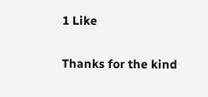1 Like

Thanks for the kind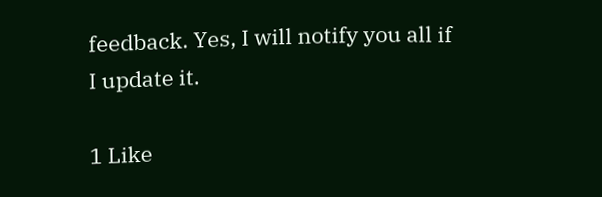feedback. Yes, I will notify you all if I update it.

1 Like